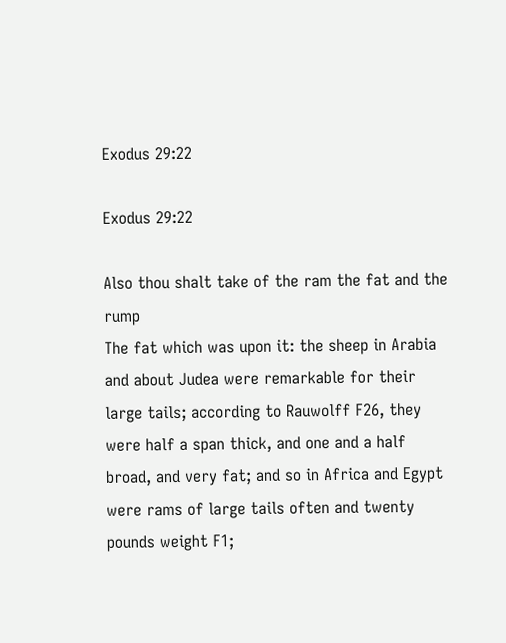Exodus 29:22

Exodus 29:22

Also thou shalt take of the ram the fat and the rump
The fat which was upon it: the sheep in Arabia and about Judea were remarkable for their large tails; according to Rauwolff F26, they were half a span thick, and one and a half broad, and very fat; and so in Africa and Egypt were rams of large tails often and twenty pounds weight F1;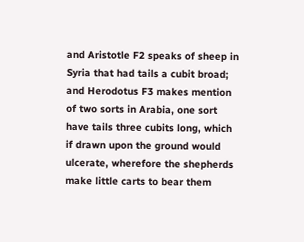and Aristotle F2 speaks of sheep in Syria that had tails a cubit broad; and Herodotus F3 makes mention of two sorts in Arabia, one sort have tails three cubits long, which if drawn upon the ground would ulcerate, wherefore the shepherds make little carts to bear them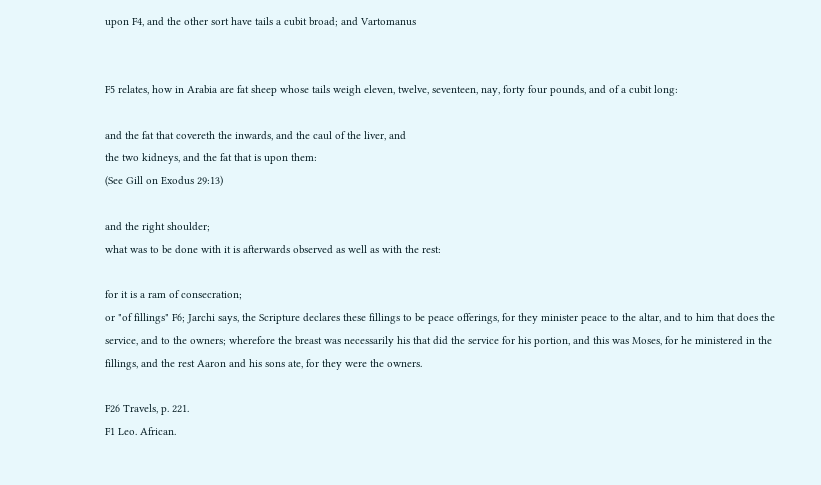upon F4, and the other sort have tails a cubit broad; and Vartomanus


F5 relates, how in Arabia are fat sheep whose tails weigh eleven, twelve, seventeen, nay, forty four pounds, and of a cubit long:

and the fat that covereth the inwards, and the caul of the liver, and
the two kidneys, and the fat that is upon them:
(See Gill on Exodus 29:13)

and the right shoulder;
what was to be done with it is afterwards observed as well as with the rest:

for it is a ram of consecration;
or "of fillings" F6; Jarchi says, the Scripture declares these fillings to be peace offerings, for they minister peace to the altar, and to him that does the service, and to the owners; wherefore the breast was necessarily his that did the service for his portion, and this was Moses, for he ministered in the fillings, and the rest Aaron and his sons ate, for they were the owners.

F26 Travels, p. 221.
F1 Leo. African.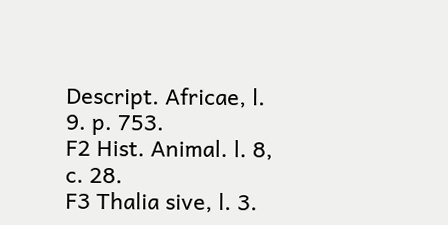Descript. Africae, l. 9. p. 753.
F2 Hist. Animal. l. 8, c. 28.
F3 Thalia sive, l. 3.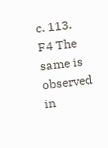c. 113.
F4 The same is observed in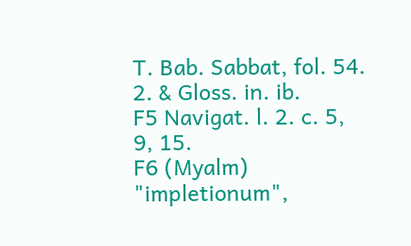T. Bab. Sabbat, fol. 54. 2. & Gloss. in. ib.
F5 Navigat. l. 2. c. 5, 9, 15.
F6 (Myalm) "impletionum",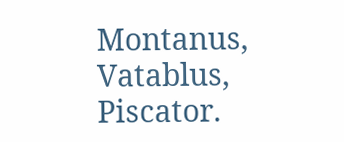Montanus, Vatablus, Piscator.